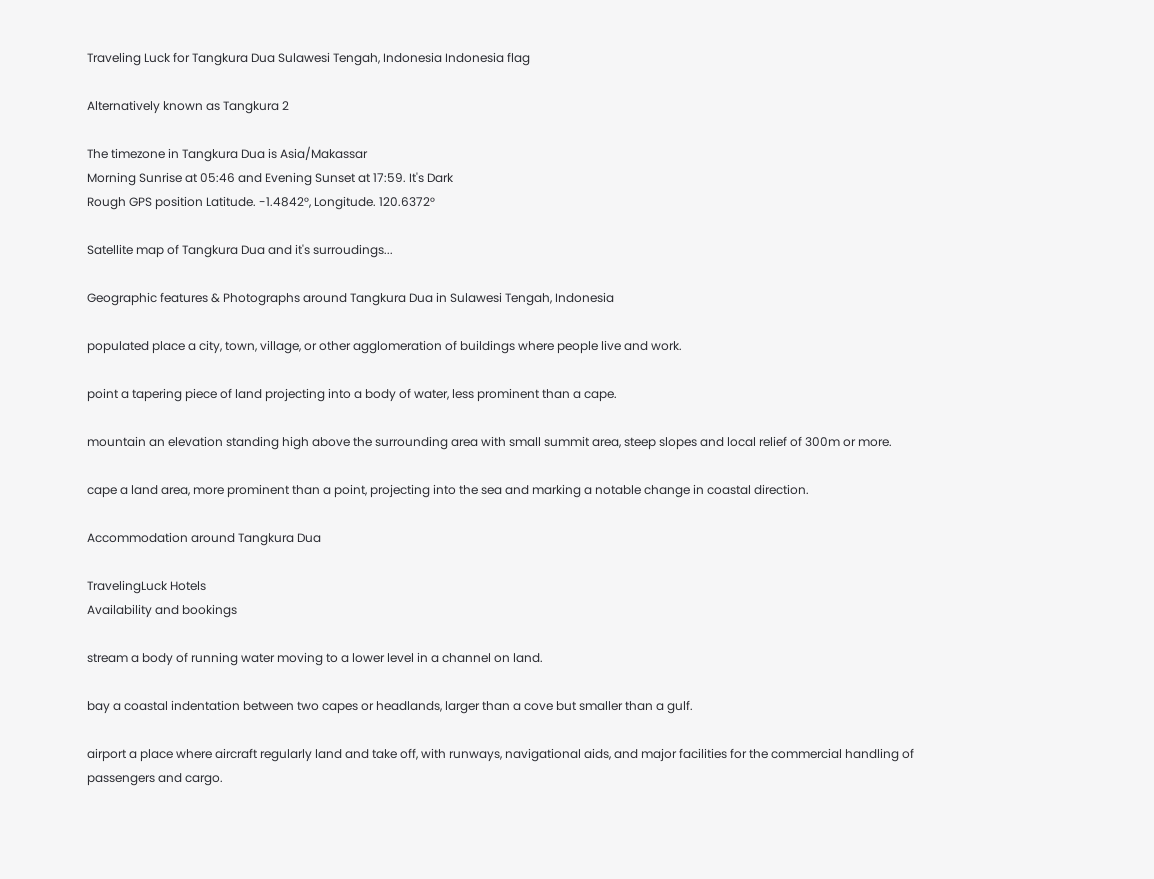Traveling Luck for Tangkura Dua Sulawesi Tengah, Indonesia Indonesia flag

Alternatively known as Tangkura 2

The timezone in Tangkura Dua is Asia/Makassar
Morning Sunrise at 05:46 and Evening Sunset at 17:59. It's Dark
Rough GPS position Latitude. -1.4842°, Longitude. 120.6372°

Satellite map of Tangkura Dua and it's surroudings...

Geographic features & Photographs around Tangkura Dua in Sulawesi Tengah, Indonesia

populated place a city, town, village, or other agglomeration of buildings where people live and work.

point a tapering piece of land projecting into a body of water, less prominent than a cape.

mountain an elevation standing high above the surrounding area with small summit area, steep slopes and local relief of 300m or more.

cape a land area, more prominent than a point, projecting into the sea and marking a notable change in coastal direction.

Accommodation around Tangkura Dua

TravelingLuck Hotels
Availability and bookings

stream a body of running water moving to a lower level in a channel on land.

bay a coastal indentation between two capes or headlands, larger than a cove but smaller than a gulf.

airport a place where aircraft regularly land and take off, with runways, navigational aids, and major facilities for the commercial handling of passengers and cargo.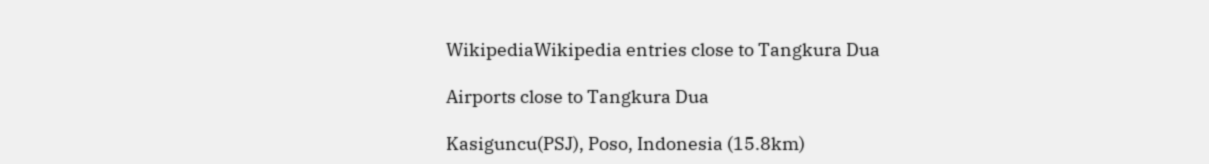WikipediaWikipedia entries close to Tangkura Dua

Airports close to Tangkura Dua

Kasiguncu(PSJ), Poso, Indonesia (15.8km)